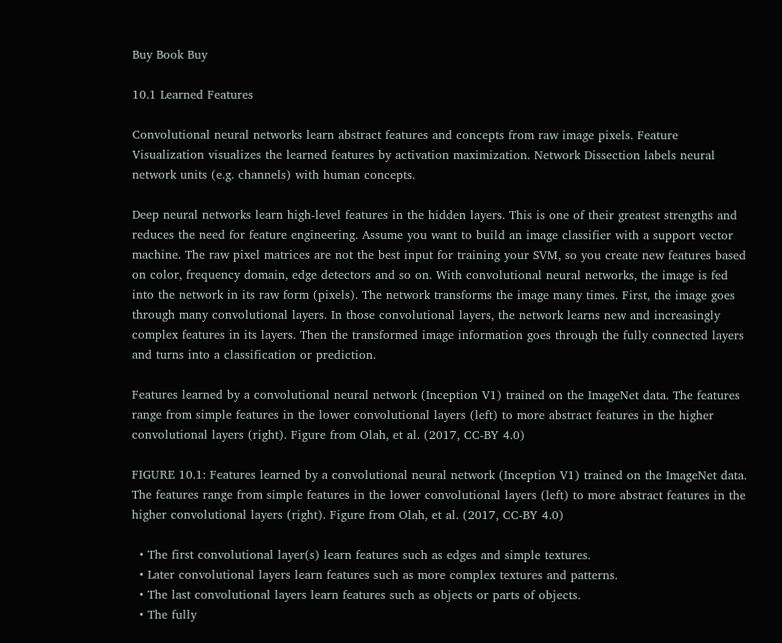Buy Book Buy

10.1 Learned Features

Convolutional neural networks learn abstract features and concepts from raw image pixels. Feature Visualization visualizes the learned features by activation maximization. Network Dissection labels neural network units (e.g. channels) with human concepts.

Deep neural networks learn high-level features in the hidden layers. This is one of their greatest strengths and reduces the need for feature engineering. Assume you want to build an image classifier with a support vector machine. The raw pixel matrices are not the best input for training your SVM, so you create new features based on color, frequency domain, edge detectors and so on. With convolutional neural networks, the image is fed into the network in its raw form (pixels). The network transforms the image many times. First, the image goes through many convolutional layers. In those convolutional layers, the network learns new and increasingly complex features in its layers. Then the transformed image information goes through the fully connected layers and turns into a classification or prediction.

Features learned by a convolutional neural network (Inception V1) trained on the ImageNet data. The features range from simple features in the lower convolutional layers (left) to more abstract features in the higher convolutional layers (right). Figure from Olah, et al. (2017, CC-BY 4.0)

FIGURE 10.1: Features learned by a convolutional neural network (Inception V1) trained on the ImageNet data. The features range from simple features in the lower convolutional layers (left) to more abstract features in the higher convolutional layers (right). Figure from Olah, et al. (2017, CC-BY 4.0)

  • The first convolutional layer(s) learn features such as edges and simple textures.
  • Later convolutional layers learn features such as more complex textures and patterns.
  • The last convolutional layers learn features such as objects or parts of objects.
  • The fully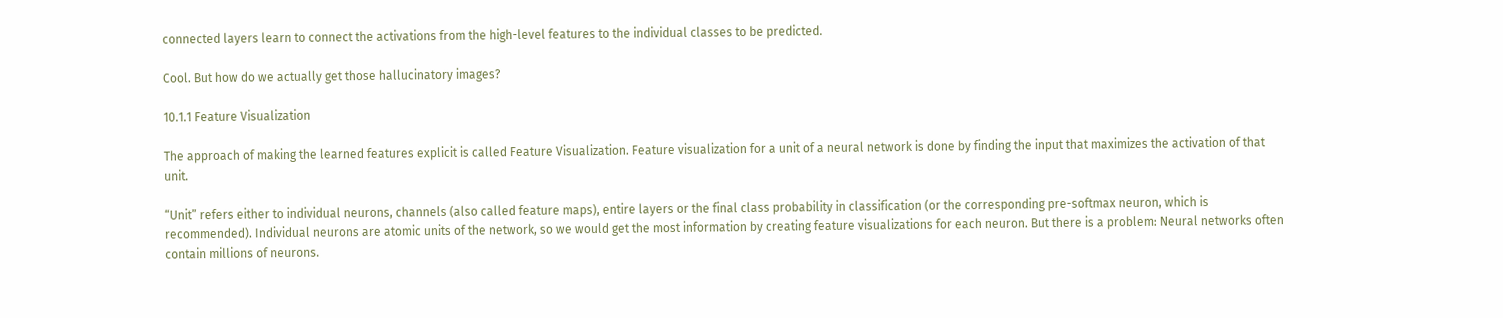connected layers learn to connect the activations from the high-level features to the individual classes to be predicted.

Cool. But how do we actually get those hallucinatory images?

10.1.1 Feature Visualization

The approach of making the learned features explicit is called Feature Visualization. Feature visualization for a unit of a neural network is done by finding the input that maximizes the activation of that unit.

“Unit” refers either to individual neurons, channels (also called feature maps), entire layers or the final class probability in classification (or the corresponding pre-softmax neuron, which is recommended). Individual neurons are atomic units of the network, so we would get the most information by creating feature visualizations for each neuron. But there is a problem: Neural networks often contain millions of neurons.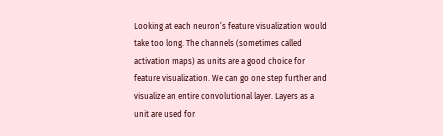Looking at each neuron’s feature visualization would take too long. The channels (sometimes called activation maps) as units are a good choice for feature visualization. We can go one step further and visualize an entire convolutional layer. Layers as a unit are used for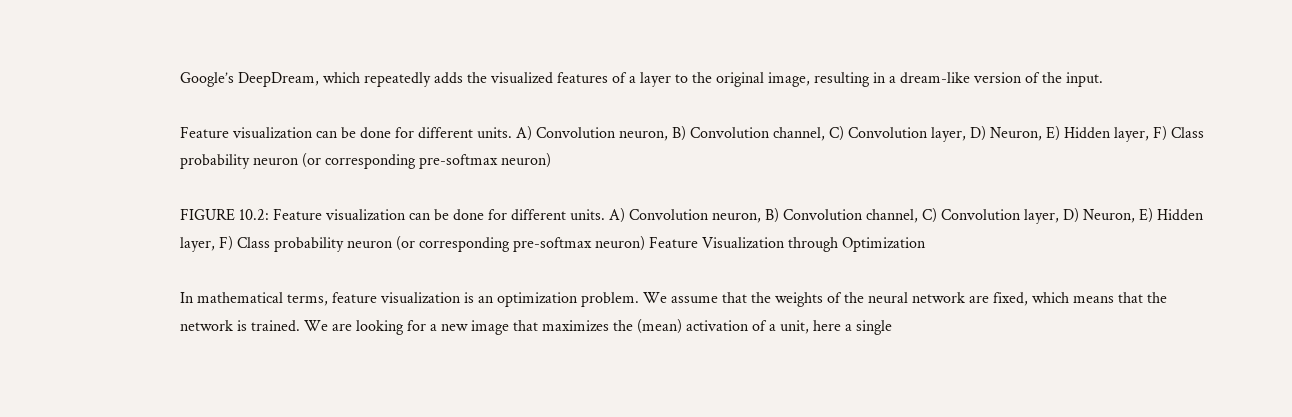Google’s DeepDream, which repeatedly adds the visualized features of a layer to the original image, resulting in a dream-like version of the input.

Feature visualization can be done for different units. A) Convolution neuron, B) Convolution channel, C) Convolution layer, D) Neuron, E) Hidden layer, F) Class probability neuron (or corresponding pre-softmax neuron)

FIGURE 10.2: Feature visualization can be done for different units. A) Convolution neuron, B) Convolution channel, C) Convolution layer, D) Neuron, E) Hidden layer, F) Class probability neuron (or corresponding pre-softmax neuron) Feature Visualization through Optimization

In mathematical terms, feature visualization is an optimization problem. We assume that the weights of the neural network are fixed, which means that the network is trained. We are looking for a new image that maximizes the (mean) activation of a unit, here a single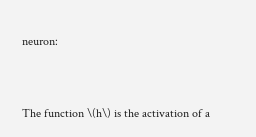neuron:


The function \(h\) is the activation of a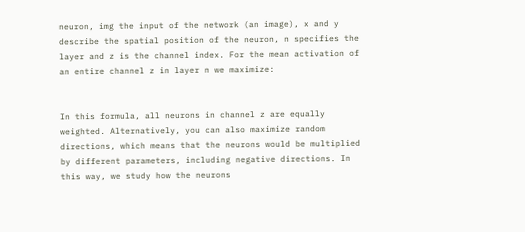neuron, img the input of the network (an image), x and y describe the spatial position of the neuron, n specifies the layer and z is the channel index. For the mean activation of an entire channel z in layer n we maximize:


In this formula, all neurons in channel z are equally weighted. Alternatively, you can also maximize random directions, which means that the neurons would be multiplied by different parameters, including negative directions. In this way, we study how the neurons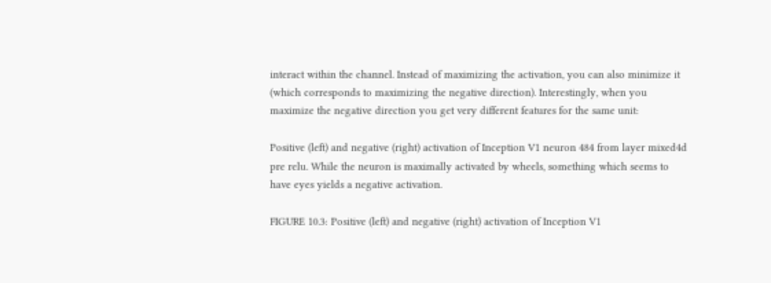interact within the channel. Instead of maximizing the activation, you can also minimize it (which corresponds to maximizing the negative direction). Interestingly, when you maximize the negative direction you get very different features for the same unit:

Positive (left) and negative (right) activation of Inception V1 neuron 484 from layer mixed4d pre relu. While the neuron is maximally activated by wheels, something which seems to have eyes yields a negative activation.

FIGURE 10.3: Positive (left) and negative (right) activation of Inception V1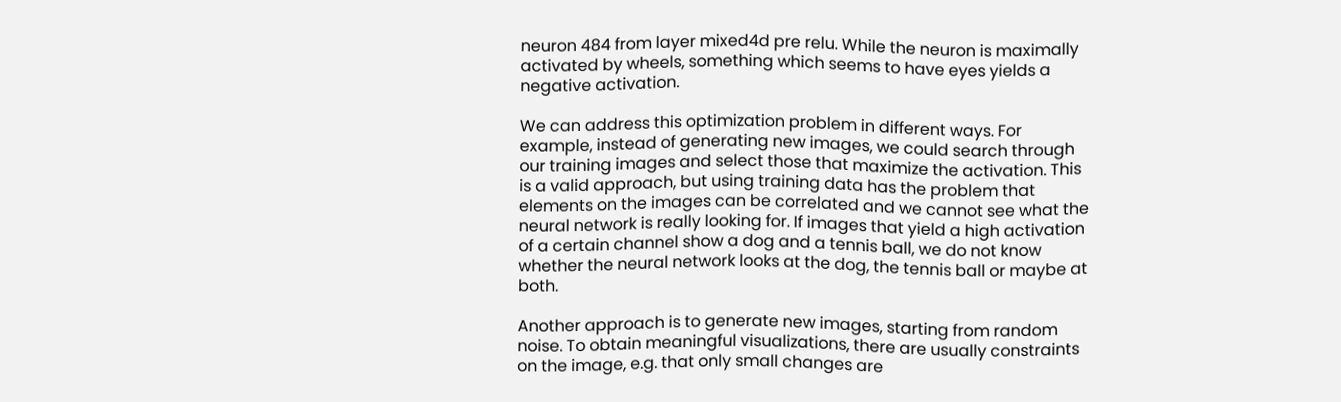neuron 484 from layer mixed4d pre relu. While the neuron is maximally activated by wheels, something which seems to have eyes yields a negative activation.

We can address this optimization problem in different ways. For example, instead of generating new images, we could search through our training images and select those that maximize the activation. This is a valid approach, but using training data has the problem that elements on the images can be correlated and we cannot see what the neural network is really looking for. If images that yield a high activation of a certain channel show a dog and a tennis ball, we do not know whether the neural network looks at the dog, the tennis ball or maybe at both.

Another approach is to generate new images, starting from random noise. To obtain meaningful visualizations, there are usually constraints on the image, e.g. that only small changes are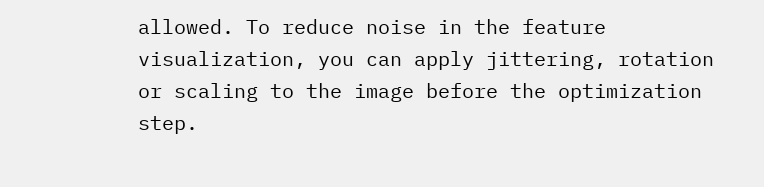allowed. To reduce noise in the feature visualization, you can apply jittering, rotation or scaling to the image before the optimization step.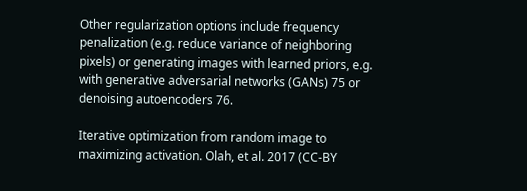Other regularization options include frequency penalization (e.g. reduce variance of neighboring pixels) or generating images with learned priors, e.g. with generative adversarial networks (GANs) 75 or denoising autoencoders 76.

Iterative optimization from random image to maximizing activation. Olah, et al. 2017 (CC-BY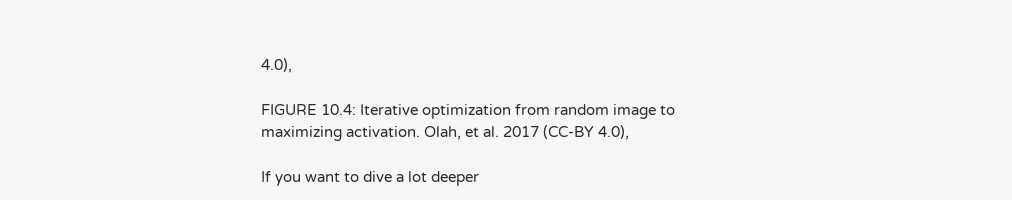4.0),

FIGURE 10.4: Iterative optimization from random image to maximizing activation. Olah, et al. 2017 (CC-BY 4.0),

If you want to dive a lot deeper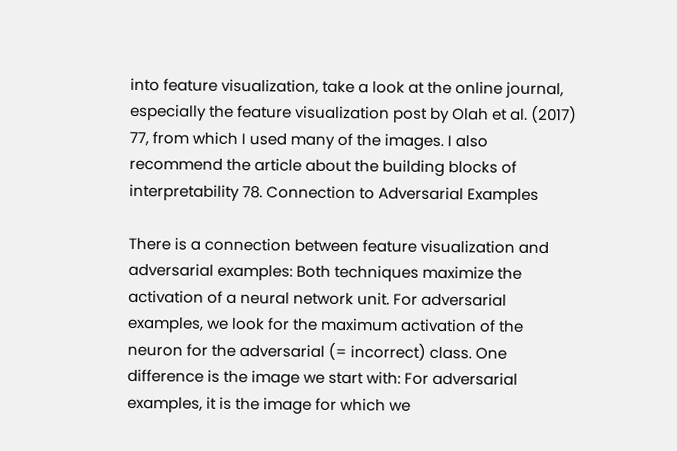into feature visualization, take a look at the online journal, especially the feature visualization post by Olah et al. (2017) 77, from which I used many of the images. I also recommend the article about the building blocks of interpretability 78. Connection to Adversarial Examples

There is a connection between feature visualization and adversarial examples: Both techniques maximize the activation of a neural network unit. For adversarial examples, we look for the maximum activation of the neuron for the adversarial (= incorrect) class. One difference is the image we start with: For adversarial examples, it is the image for which we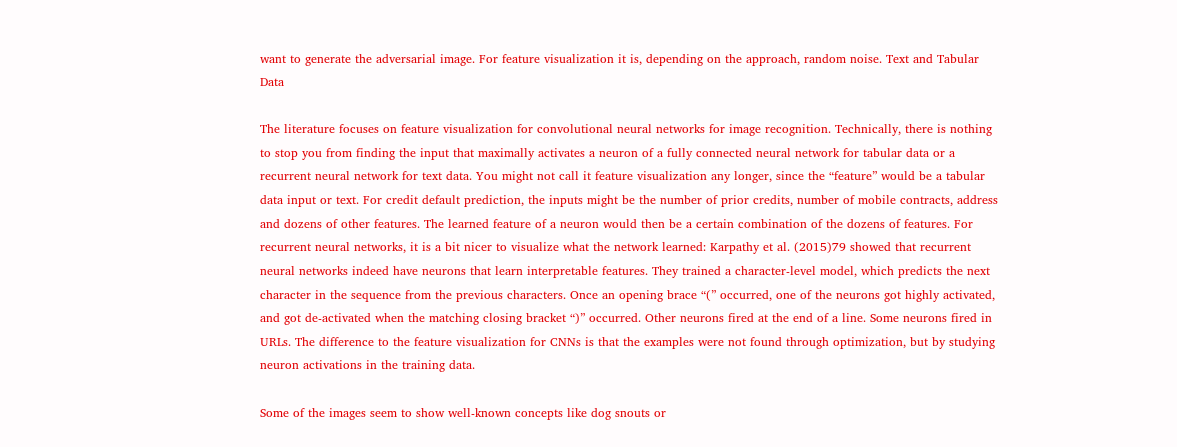want to generate the adversarial image. For feature visualization it is, depending on the approach, random noise. Text and Tabular Data

The literature focuses on feature visualization for convolutional neural networks for image recognition. Technically, there is nothing to stop you from finding the input that maximally activates a neuron of a fully connected neural network for tabular data or a recurrent neural network for text data. You might not call it feature visualization any longer, since the “feature” would be a tabular data input or text. For credit default prediction, the inputs might be the number of prior credits, number of mobile contracts, address and dozens of other features. The learned feature of a neuron would then be a certain combination of the dozens of features. For recurrent neural networks, it is a bit nicer to visualize what the network learned: Karpathy et al. (2015)79 showed that recurrent neural networks indeed have neurons that learn interpretable features. They trained a character-level model, which predicts the next character in the sequence from the previous characters. Once an opening brace “(” occurred, one of the neurons got highly activated, and got de-activated when the matching closing bracket “)” occurred. Other neurons fired at the end of a line. Some neurons fired in URLs. The difference to the feature visualization for CNNs is that the examples were not found through optimization, but by studying neuron activations in the training data.

Some of the images seem to show well-known concepts like dog snouts or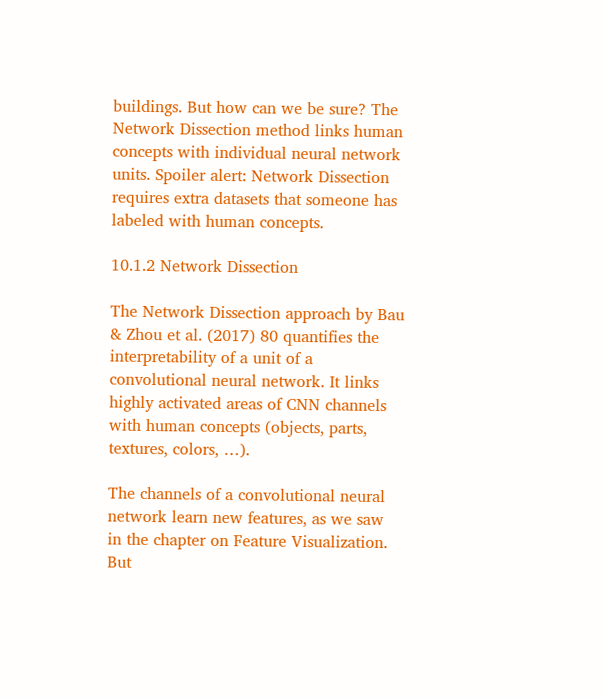buildings. But how can we be sure? The Network Dissection method links human concepts with individual neural network units. Spoiler alert: Network Dissection requires extra datasets that someone has labeled with human concepts.

10.1.2 Network Dissection

The Network Dissection approach by Bau & Zhou et al. (2017) 80 quantifies the interpretability of a unit of a convolutional neural network. It links highly activated areas of CNN channels with human concepts (objects, parts, textures, colors, …).

The channels of a convolutional neural network learn new features, as we saw in the chapter on Feature Visualization. But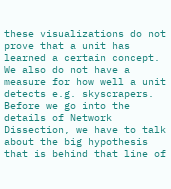these visualizations do not prove that a unit has learned a certain concept. We also do not have a measure for how well a unit detects e.g. skyscrapers. Before we go into the details of Network Dissection, we have to talk about the big hypothesis that is behind that line of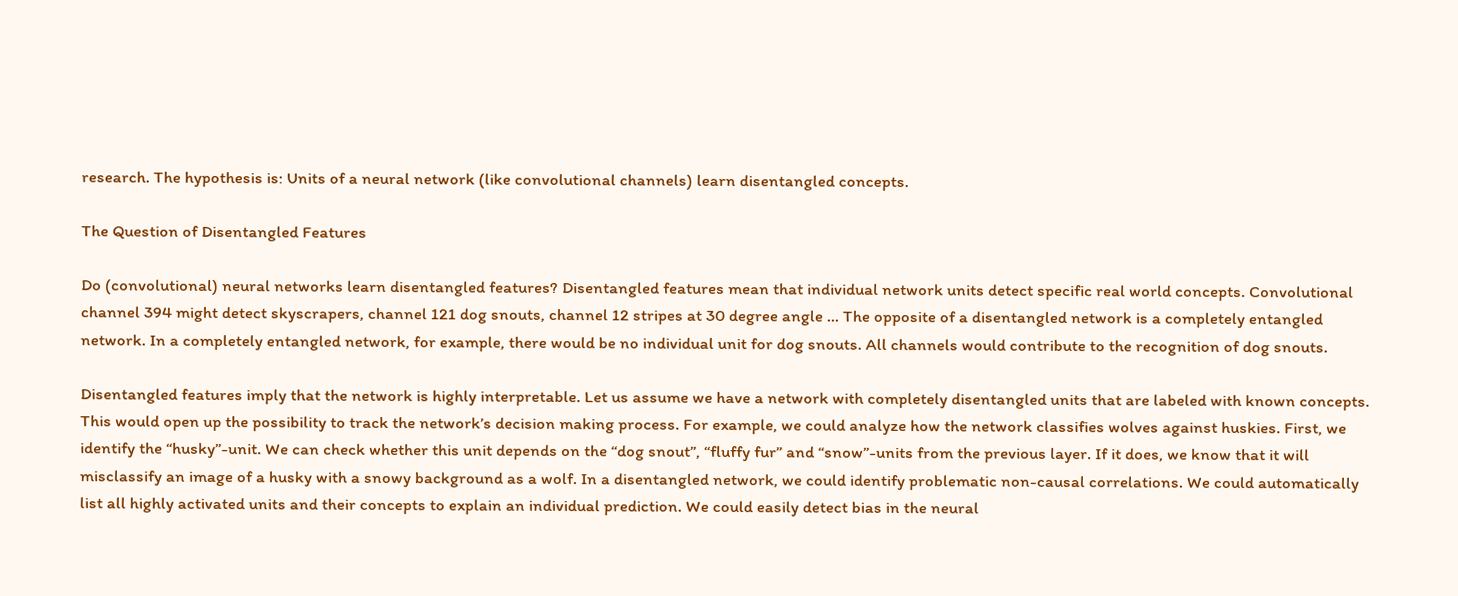research. The hypothesis is: Units of a neural network (like convolutional channels) learn disentangled concepts.

The Question of Disentangled Features

Do (convolutional) neural networks learn disentangled features? Disentangled features mean that individual network units detect specific real world concepts. Convolutional channel 394 might detect skyscrapers, channel 121 dog snouts, channel 12 stripes at 30 degree angle … The opposite of a disentangled network is a completely entangled network. In a completely entangled network, for example, there would be no individual unit for dog snouts. All channels would contribute to the recognition of dog snouts.

Disentangled features imply that the network is highly interpretable. Let us assume we have a network with completely disentangled units that are labeled with known concepts. This would open up the possibility to track the network’s decision making process. For example, we could analyze how the network classifies wolves against huskies. First, we identify the “husky”-unit. We can check whether this unit depends on the “dog snout”, “fluffy fur” and “snow”-units from the previous layer. If it does, we know that it will misclassify an image of a husky with a snowy background as a wolf. In a disentangled network, we could identify problematic non-causal correlations. We could automatically list all highly activated units and their concepts to explain an individual prediction. We could easily detect bias in the neural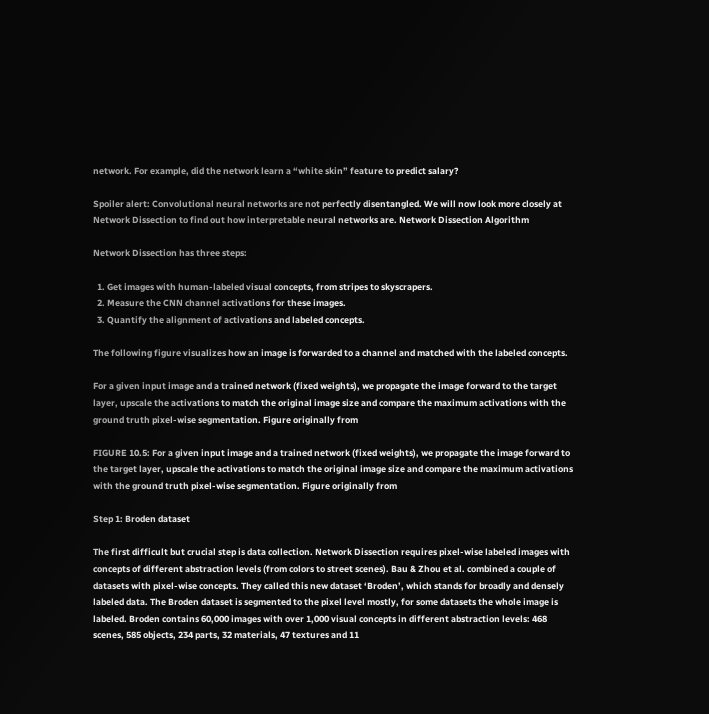network. For example, did the network learn a “white skin” feature to predict salary?

Spoiler alert: Convolutional neural networks are not perfectly disentangled. We will now look more closely at Network Dissection to find out how interpretable neural networks are. Network Dissection Algorithm

Network Dissection has three steps:

  1. Get images with human-labeled visual concepts, from stripes to skyscrapers.
  2. Measure the CNN channel activations for these images.
  3. Quantify the alignment of activations and labeled concepts.

The following figure visualizes how an image is forwarded to a channel and matched with the labeled concepts.

For a given input image and a trained network (fixed weights), we propagate the image forward to the target layer, upscale the activations to match the original image size and compare the maximum activations with the ground truth pixel-wise segmentation. Figure originally from

FIGURE 10.5: For a given input image and a trained network (fixed weights), we propagate the image forward to the target layer, upscale the activations to match the original image size and compare the maximum activations with the ground truth pixel-wise segmentation. Figure originally from

Step 1: Broden dataset

The first difficult but crucial step is data collection. Network Dissection requires pixel-wise labeled images with concepts of different abstraction levels (from colors to street scenes). Bau & Zhou et al. combined a couple of datasets with pixel-wise concepts. They called this new dataset ‘Broden’, which stands for broadly and densely labeled data. The Broden dataset is segmented to the pixel level mostly, for some datasets the whole image is labeled. Broden contains 60,000 images with over 1,000 visual concepts in different abstraction levels: 468 scenes, 585 objects, 234 parts, 32 materials, 47 textures and 11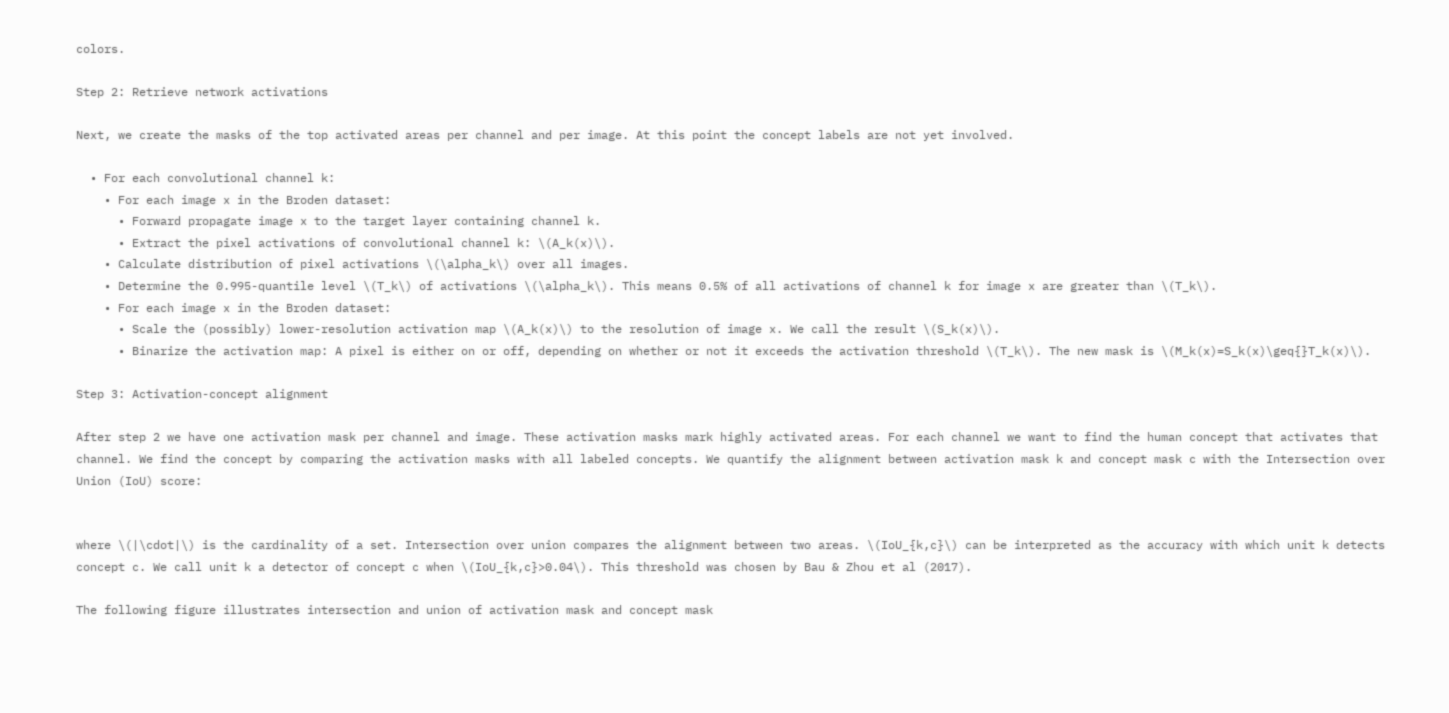colors.

Step 2: Retrieve network activations

Next, we create the masks of the top activated areas per channel and per image. At this point the concept labels are not yet involved.

  • For each convolutional channel k:
    • For each image x in the Broden dataset:
      • Forward propagate image x to the target layer containing channel k.
      • Extract the pixel activations of convolutional channel k: \(A_k(x)\).
    • Calculate distribution of pixel activations \(\alpha_k\) over all images.
    • Determine the 0.995-quantile level \(T_k\) of activations \(\alpha_k\). This means 0.5% of all activations of channel k for image x are greater than \(T_k\).
    • For each image x in the Broden dataset:
      • Scale the (possibly) lower-resolution activation map \(A_k(x)\) to the resolution of image x. We call the result \(S_k(x)\).
      • Binarize the activation map: A pixel is either on or off, depending on whether or not it exceeds the activation threshold \(T_k\). The new mask is \(M_k(x)=S_k(x)\geq{}T_k(x)\).

Step 3: Activation-concept alignment

After step 2 we have one activation mask per channel and image. These activation masks mark highly activated areas. For each channel we want to find the human concept that activates that channel. We find the concept by comparing the activation masks with all labeled concepts. We quantify the alignment between activation mask k and concept mask c with the Intersection over Union (IoU) score:


where \(|\cdot|\) is the cardinality of a set. Intersection over union compares the alignment between two areas. \(IoU_{k,c}\) can be interpreted as the accuracy with which unit k detects concept c. We call unit k a detector of concept c when \(IoU_{k,c}>0.04\). This threshold was chosen by Bau & Zhou et al (2017).

The following figure illustrates intersection and union of activation mask and concept mask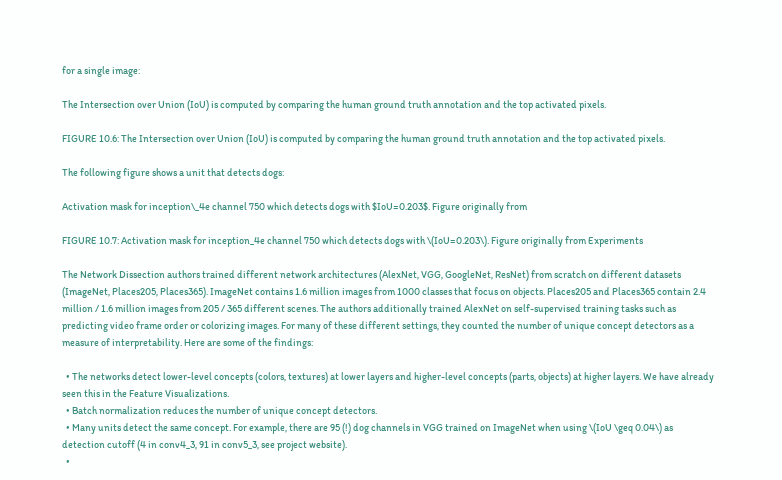for a single image:

The Intersection over Union (IoU) is computed by comparing the human ground truth annotation and the top activated pixels.

FIGURE 10.6: The Intersection over Union (IoU) is computed by comparing the human ground truth annotation and the top activated pixels.

The following figure shows a unit that detects dogs:

Activation mask for inception\_4e channel 750 which detects dogs with $IoU=0.203$. Figure originally from

FIGURE 10.7: Activation mask for inception_4e channel 750 which detects dogs with \(IoU=0.203\). Figure originally from Experiments

The Network Dissection authors trained different network architectures (AlexNet, VGG, GoogleNet, ResNet) from scratch on different datasets (ImageNet, Places205, Places365). ImageNet contains 1.6 million images from 1000 classes that focus on objects. Places205 and Places365 contain 2.4 million / 1.6 million images from 205 / 365 different scenes. The authors additionally trained AlexNet on self-supervised training tasks such as predicting video frame order or colorizing images. For many of these different settings, they counted the number of unique concept detectors as a measure of interpretability. Here are some of the findings:

  • The networks detect lower-level concepts (colors, textures) at lower layers and higher-level concepts (parts, objects) at higher layers. We have already seen this in the Feature Visualizations.
  • Batch normalization reduces the number of unique concept detectors.
  • Many units detect the same concept. For example, there are 95 (!) dog channels in VGG trained on ImageNet when using \(IoU \geq 0.04\) as detection cutoff (4 in conv4_3, 91 in conv5_3, see project website).
  •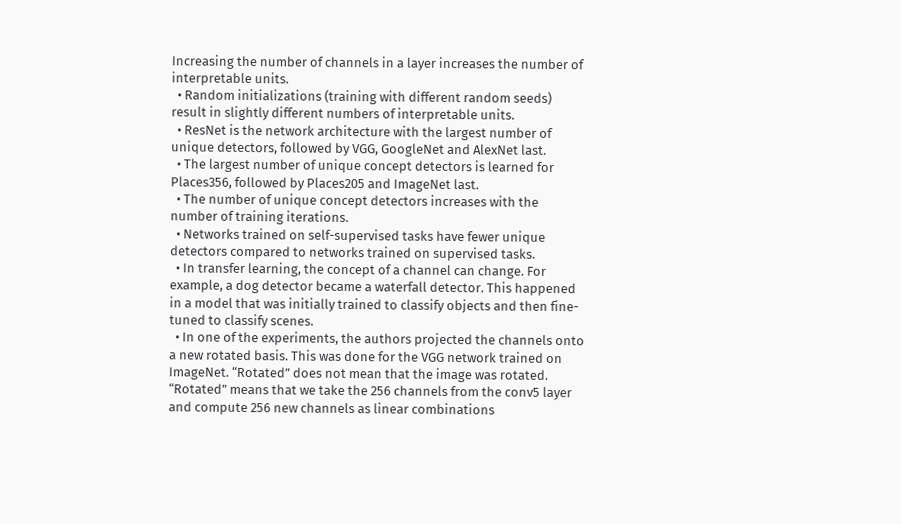Increasing the number of channels in a layer increases the number of interpretable units.
  • Random initializations (training with different random seeds) result in slightly different numbers of interpretable units.
  • ResNet is the network architecture with the largest number of unique detectors, followed by VGG, GoogleNet and AlexNet last.
  • The largest number of unique concept detectors is learned for Places356, followed by Places205 and ImageNet last.
  • The number of unique concept detectors increases with the number of training iterations.
  • Networks trained on self-supervised tasks have fewer unique detectors compared to networks trained on supervised tasks.
  • In transfer learning, the concept of a channel can change. For example, a dog detector became a waterfall detector. This happened in a model that was initially trained to classify objects and then fine-tuned to classify scenes.
  • In one of the experiments, the authors projected the channels onto a new rotated basis. This was done for the VGG network trained on ImageNet. “Rotated” does not mean that the image was rotated. “Rotated” means that we take the 256 channels from the conv5 layer and compute 256 new channels as linear combinations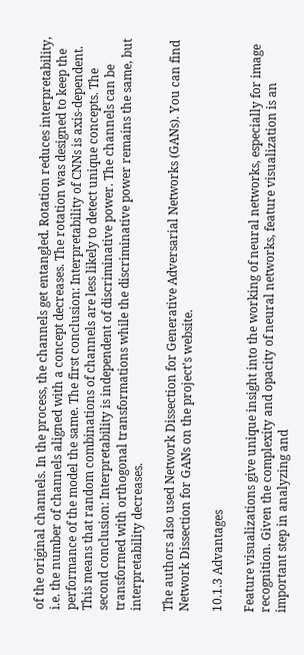of the original channels. In the process, the channels get entangled. Rotation reduces interpretability, i.e. the number of channels aligned with a concept decreases. The rotation was designed to keep the performance of the model the same. The first conclusion: Interpretability of CNNs is axis-dependent. This means that random combinations of channels are less likely to detect unique concepts. The second conclusion: Interpretability is independent of discriminative power. The channels can be transformed with orthogonal transformations while the discriminative power remains the same, but interpretability decreases.

The authors also used Network Dissection for Generative Adversarial Networks (GANs). You can find Network Dissection for GANs on the project’s website.

10.1.3 Advantages

Feature visualizations give unique insight into the working of neural networks, especially for image recognition. Given the complexity and opacity of neural networks, feature visualization is an important step in analyzing and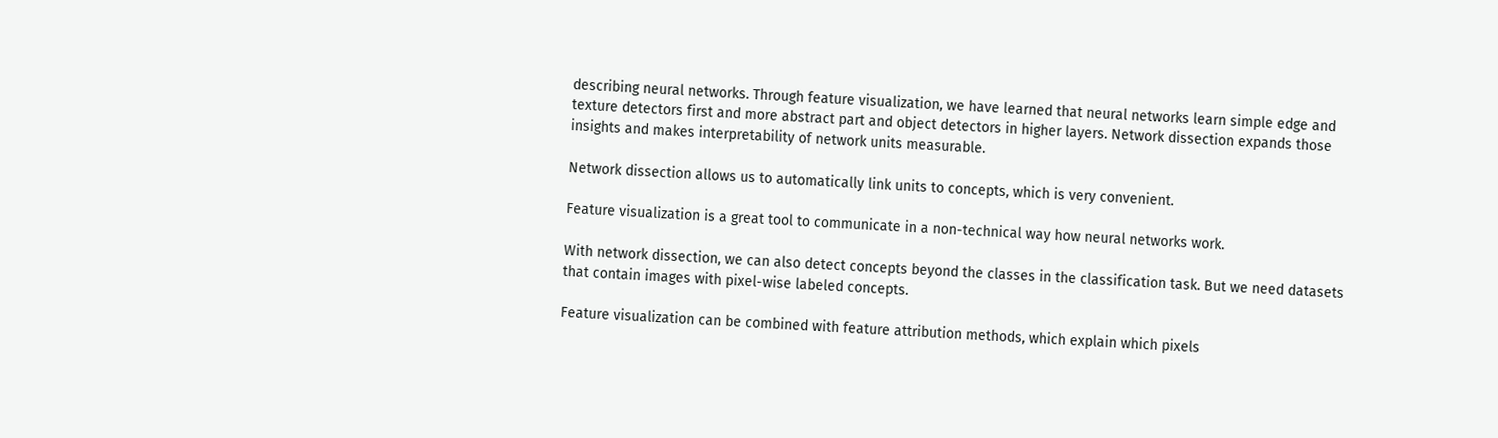describing neural networks. Through feature visualization, we have learned that neural networks learn simple edge and texture detectors first and more abstract part and object detectors in higher layers. Network dissection expands those insights and makes interpretability of network units measurable.

Network dissection allows us to automatically link units to concepts, which is very convenient.

Feature visualization is a great tool to communicate in a non-technical way how neural networks work.

With network dissection, we can also detect concepts beyond the classes in the classification task. But we need datasets that contain images with pixel-wise labeled concepts.

Feature visualization can be combined with feature attribution methods, which explain which pixels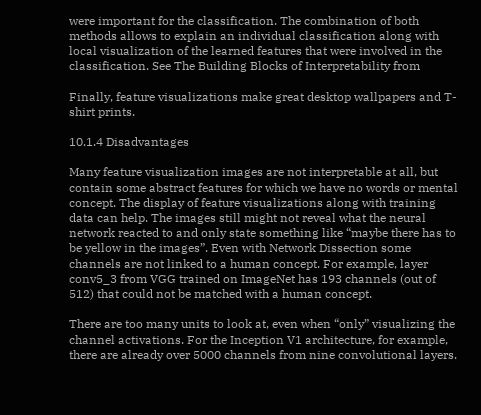were important for the classification. The combination of both methods allows to explain an individual classification along with local visualization of the learned features that were involved in the classification. See The Building Blocks of Interpretability from

Finally, feature visualizations make great desktop wallpapers and T-shirt prints.

10.1.4 Disadvantages

Many feature visualization images are not interpretable at all, but contain some abstract features for which we have no words or mental concept. The display of feature visualizations along with training data can help. The images still might not reveal what the neural network reacted to and only state something like “maybe there has to be yellow in the images”. Even with Network Dissection some channels are not linked to a human concept. For example, layer conv5_3 from VGG trained on ImageNet has 193 channels (out of 512) that could not be matched with a human concept.

There are too many units to look at, even when “only” visualizing the channel activations. For the Inception V1 architecture, for example, there are already over 5000 channels from nine convolutional layers.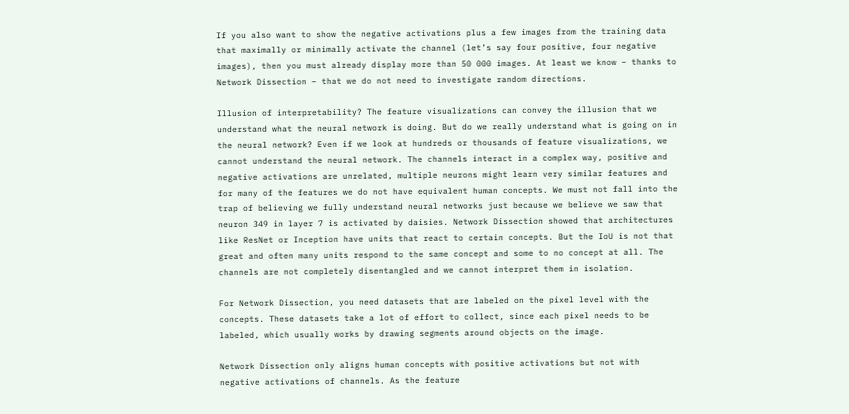If you also want to show the negative activations plus a few images from the training data that maximally or minimally activate the channel (let’s say four positive, four negative images), then you must already display more than 50 000 images. At least we know – thanks to Network Dissection – that we do not need to investigate random directions.

Illusion of interpretability? The feature visualizations can convey the illusion that we understand what the neural network is doing. But do we really understand what is going on in the neural network? Even if we look at hundreds or thousands of feature visualizations, we cannot understand the neural network. The channels interact in a complex way, positive and negative activations are unrelated, multiple neurons might learn very similar features and for many of the features we do not have equivalent human concepts. We must not fall into the trap of believing we fully understand neural networks just because we believe we saw that neuron 349 in layer 7 is activated by daisies. Network Dissection showed that architectures like ResNet or Inception have units that react to certain concepts. But the IoU is not that great and often many units respond to the same concept and some to no concept at all. The channels are not completely disentangled and we cannot interpret them in isolation.

For Network Dissection, you need datasets that are labeled on the pixel level with the concepts. These datasets take a lot of effort to collect, since each pixel needs to be labeled, which usually works by drawing segments around objects on the image.

Network Dissection only aligns human concepts with positive activations but not with negative activations of channels. As the feature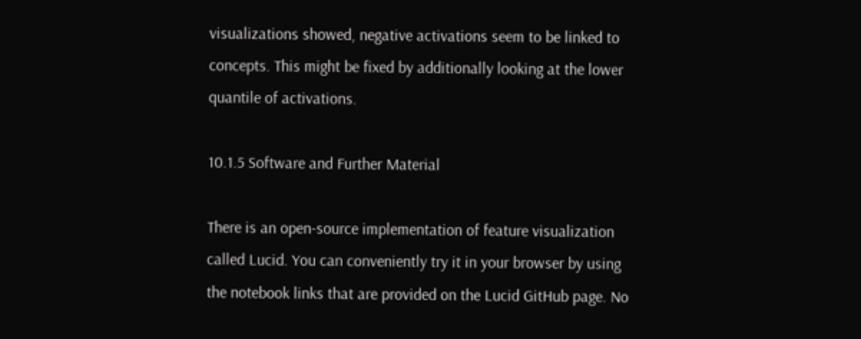visualizations showed, negative activations seem to be linked to concepts. This might be fixed by additionally looking at the lower quantile of activations.

10.1.5 Software and Further Material

There is an open-source implementation of feature visualization called Lucid. You can conveniently try it in your browser by using the notebook links that are provided on the Lucid GitHub page. No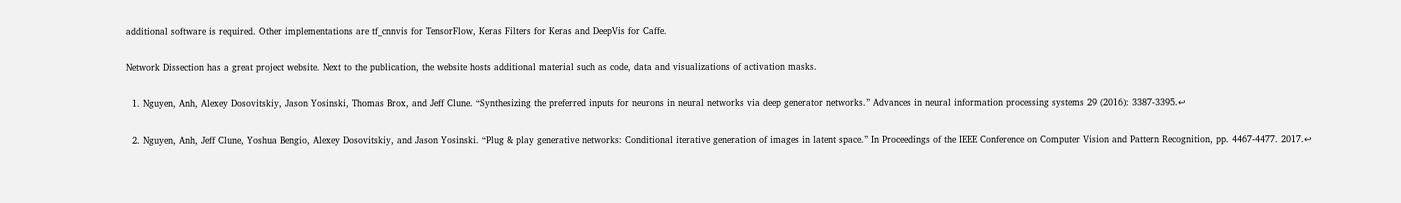additional software is required. Other implementations are tf_cnnvis for TensorFlow, Keras Filters for Keras and DeepVis for Caffe.

Network Dissection has a great project website. Next to the publication, the website hosts additional material such as code, data and visualizations of activation masks.

  1. Nguyen, Anh, Alexey Dosovitskiy, Jason Yosinski, Thomas Brox, and Jeff Clune. “Synthesizing the preferred inputs for neurons in neural networks via deep generator networks.” Advances in neural information processing systems 29 (2016): 3387-3395.↩

  2. Nguyen, Anh, Jeff Clune, Yoshua Bengio, Alexey Dosovitskiy, and Jason Yosinski. “Plug & play generative networks: Conditional iterative generation of images in latent space.” In Proceedings of the IEEE Conference on Computer Vision and Pattern Recognition, pp. 4467-4477. 2017.↩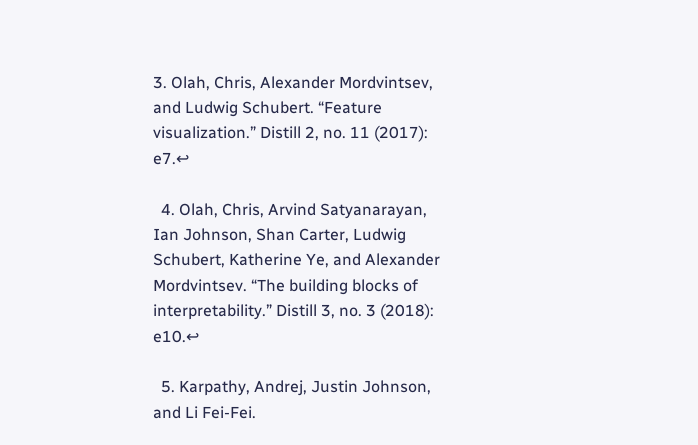3. Olah, Chris, Alexander Mordvintsev, and Ludwig Schubert. “Feature visualization.” Distill 2, no. 11 (2017): e7.↩

  4. Olah, Chris, Arvind Satyanarayan, Ian Johnson, Shan Carter, Ludwig Schubert, Katherine Ye, and Alexander Mordvintsev. “The building blocks of interpretability.” Distill 3, no. 3 (2018): e10.↩

  5. Karpathy, Andrej, Justin Johnson, and Li Fei-Fei.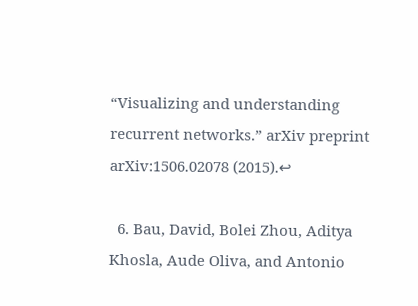“Visualizing and understanding recurrent networks.” arXiv preprint arXiv:1506.02078 (2015).↩

  6. Bau, David, Bolei Zhou, Aditya Khosla, Aude Oliva, and Antonio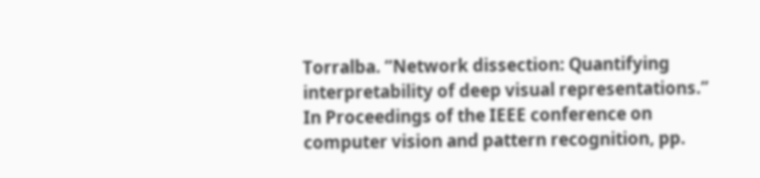Torralba. “Network dissection: Quantifying interpretability of deep visual representations.” In Proceedings of the IEEE conference on computer vision and pattern recognition, pp.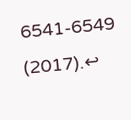6541-6549 (2017).↩